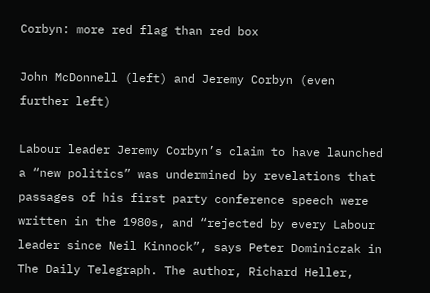Corbyn: more red flag than red box

John McDonnell (left) and Jeremy Corbyn (even further left)

Labour leader Jeremy Corbyn’s claim to have launched a “new politics” was undermined by revelations that passages of his first party conference speech were written in the 1980s, and “rejected by every Labour leader since Neil Kinnock”, says Peter Dominiczak in The Daily Telegraph. The author, Richard Heller,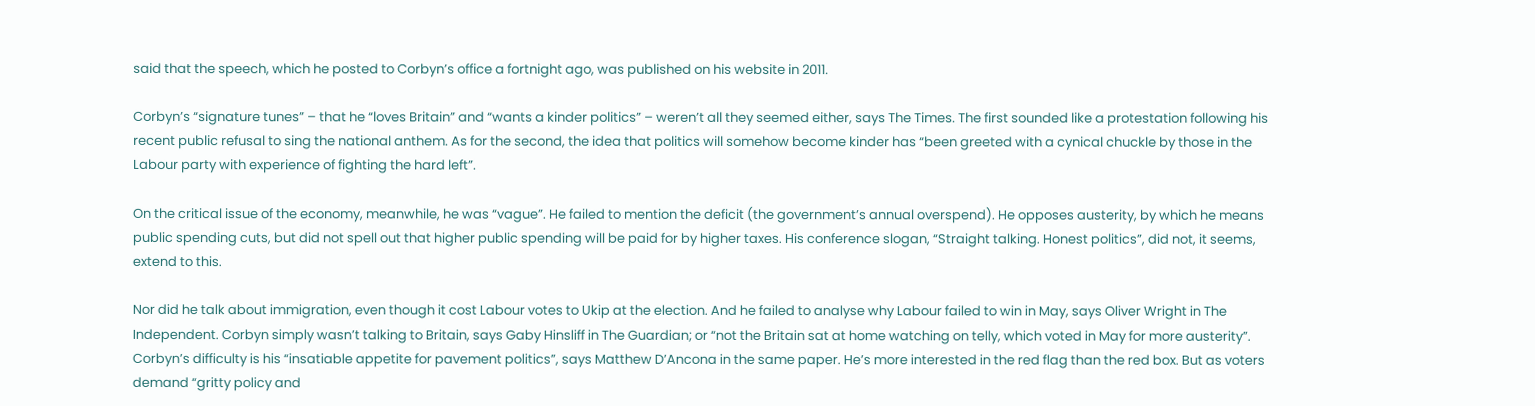said that the speech, which he posted to Corbyn’s office a fortnight ago, was published on his website in 2011.

Corbyn’s “signature tunes” – that he “loves Britain” and “wants a kinder politics” – weren’t all they seemed either, says The Times. The first sounded like a protestation following his recent public refusal to sing the national anthem. As for the second, the idea that politics will somehow become kinder has “been greeted with a cynical chuckle by those in the Labour party with experience of fighting the hard left”.

On the critical issue of the economy, meanwhile, he was “vague”. He failed to mention the deficit (the government’s annual overspend). He opposes austerity, by which he means public spending cuts, but did not spell out that higher public spending will be paid for by higher taxes. His conference slogan, “Straight talking. Honest politics”, did not, it seems, extend to this.

Nor did he talk about immigration, even though it cost Labour votes to Ukip at the election. And he failed to analyse why Labour failed to win in May, says Oliver Wright in The Independent. Corbyn simply wasn’t talking to Britain, says Gaby Hinsliff in The Guardian; or “not the Britain sat at home watching on telly, which voted in May for more austerity”. Corbyn’s difficulty is his “insatiable appetite for pavement politics”, says Matthew D’Ancona in the same paper. He’s more interested in the red flag than the red box. But as voters demand “gritty policy and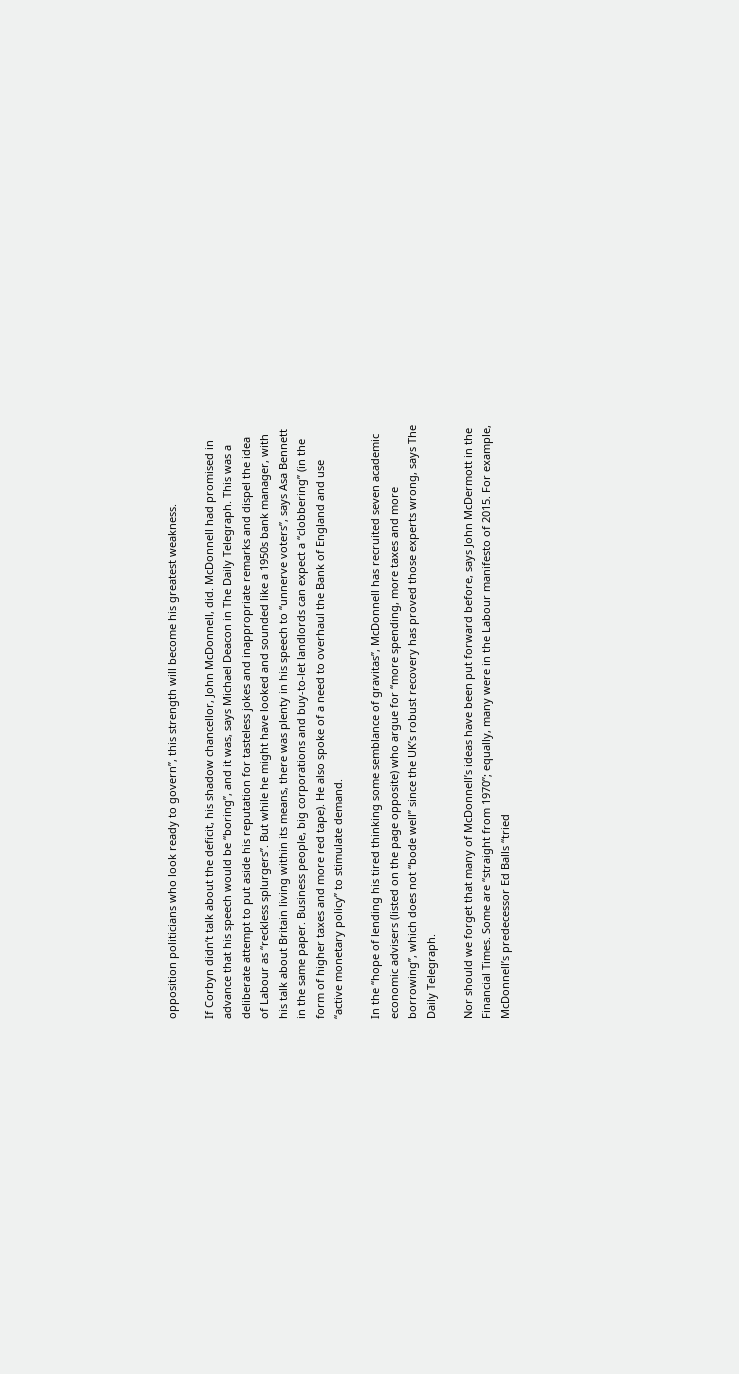opposition politicians who look ready to govern”, this strength will become his greatest weakness.

If Corbyn didn’t talk about the deficit, his shadow chancellor, John McDonnell, did. McDonnell had promised in advance that his speech would be “boring”, and it was, says Michael Deacon in The Daily Telegraph. This was a deliberate attempt to put aside his reputation for tasteless jokes and inappropriate remarks and dispel the idea of Labour as “reckless splurgers”. But while he might have looked and sounded like a 1950s bank manager, with his talk about Britain living within its means, there was plenty in his speech to “unnerve voters”, says Asa Bennett in the same paper. Business people, big corporations and buy-to-let landlords can expect a “clobbering” (in the form of higher taxes and more red tape). He also spoke of a need to overhaul the Bank of England and use “active monetary policy” to stimulate demand.

In the “hope of lending his tired thinking some semblance of gravitas”, McDonnell has recruited seven academic economic advisers (listed on the page opposite) who argue for “more spending, more taxes and more borrowing”, which does not “bode well” since the UK’s robust recovery has proved those experts wrong, says The Daily Telegraph.

Nor should we forget that many of McDonnell’s ideas have been put forward before, says John McDermott in the Financial Times. Some are “straight from 1970”; equally, many were in the Labour manifesto of 2015. For example, McDonnell’s predecessor Ed Balls “tried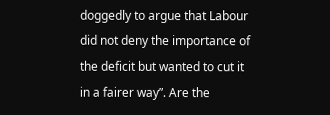doggedly to argue that Labour did not deny the importance of the deficit but wanted to cut it in a fairer way”. Are the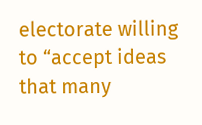electorate willing to “accept ideas that many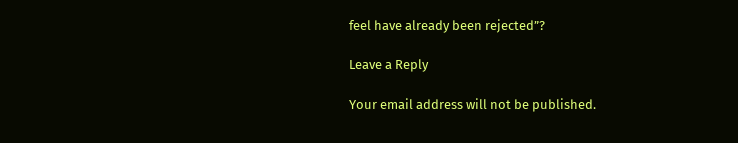feel have already been rejected”?

Leave a Reply

Your email address will not be published.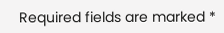Required fields are marked *